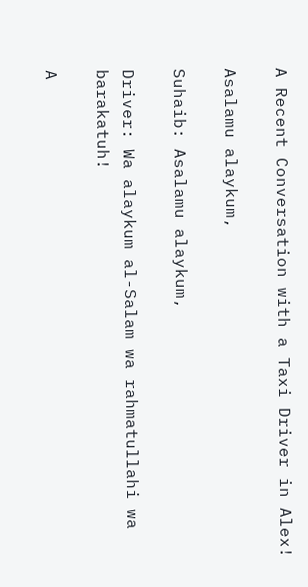A Recent Conversation with a Taxi Driver in Alex!

Asalamu alaykum,

Suhaib: Asalamu alaykum,

Driver: Wa alaykum al-Salam wa rahmatullahi wa barakatuh!

A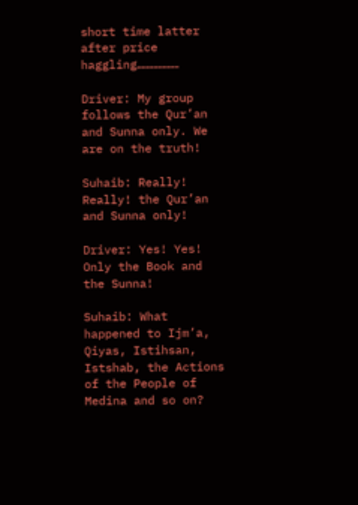short time latter after price haggling………………

Driver: My group follows the Qur’an and Sunna only. We are on the truth!

Suhaib: Really! Really! the Qur’an and Sunna only!

Driver: Yes! Yes! Only the Book and the Sunna!

Suhaib: What happened to Ijm’a, Qiyas, Istihsan, Istshab, the Actions of the People of Medina and so on?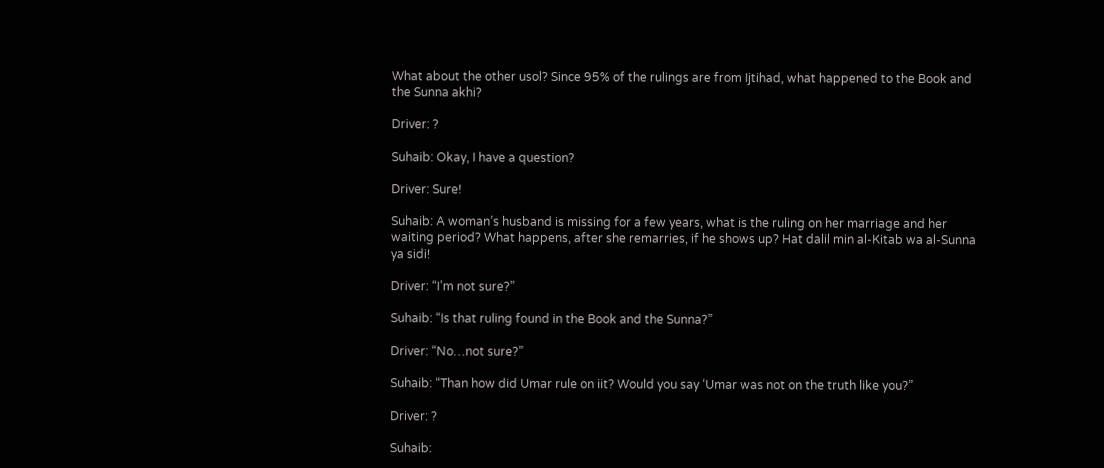What about the other usol? Since 95% of the rulings are from Ijtihad, what happened to the Book and the Sunna akhi?

Driver: ?

Suhaib: Okay, I have a question?

Driver: Sure!

Suhaib: A woman’s husband is missing for a few years, what is the ruling on her marriage and her waiting period? What happens, after she remarries, if he shows up? Hat dalil min al-Kitab wa al-Sunna ya sidi!

Driver: “I’m not sure?”

Suhaib: “Is that ruling found in the Book and the Sunna?”

Driver: “No…not sure?”

Suhaib: “Than how did Umar rule on iit? Would you say ‘Umar was not on the truth like you?”

Driver: ?

Suhaib: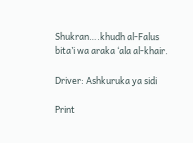Shukran….khudh al-Falus bita’i wa araka ‘ala al-khair.

Driver: Ashkuruka ya sidi

Print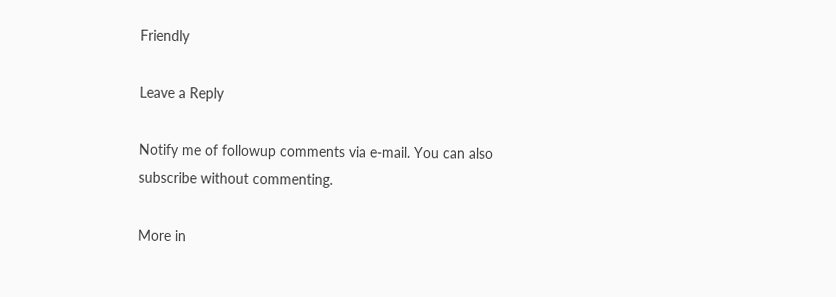Friendly

Leave a Reply

Notify me of followup comments via e-mail. You can also subscribe without commenting.

More in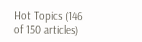Hot Topics (146 of 150 articles)